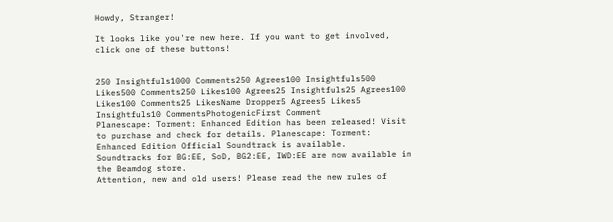Howdy, Stranger!

It looks like you're new here. If you want to get involved, click one of these buttons!


250 Insightfuls1000 Comments250 Agrees100 Insightfuls500 Likes500 Comments250 Likes100 Agrees25 Insightfuls25 Agrees100 Likes100 Comments25 LikesName Dropper5 Agrees5 Likes5 Insightfuls10 CommentsPhotogenicFirst Comment
Planescape: Torment: Enhanced Edition has been released! Visit to purchase and check for details. Planescape: Torment: Enhanced Edition Official Soundtrack is available.
Soundtracks for BG:EE, SoD, BG2:EE, IWD:EE are now available in the Beamdog store.
Attention, new and old users! Please read the new rules of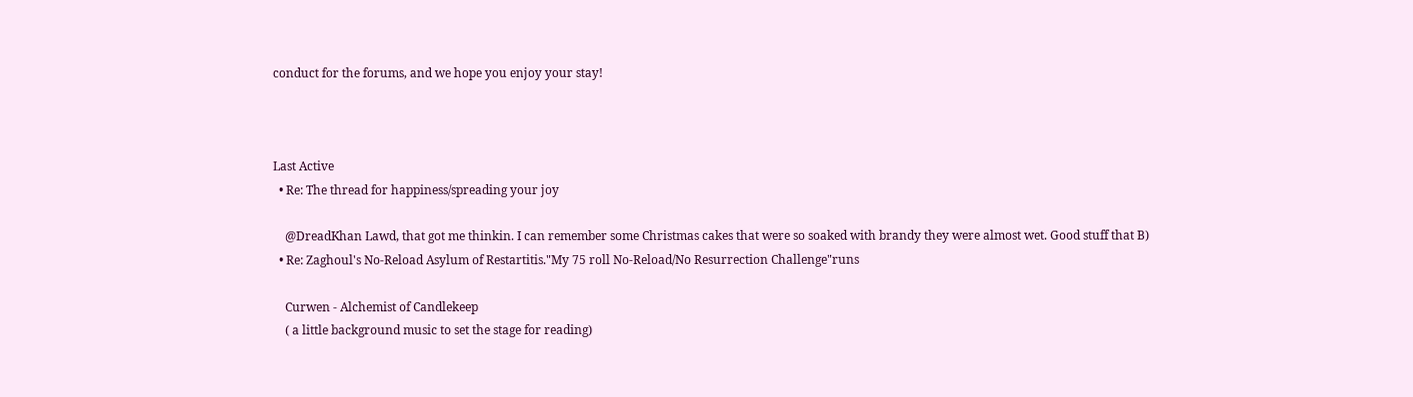conduct for the forums, and we hope you enjoy your stay!



Last Active
  • Re: The thread for happiness/spreading your joy

    @DreadKhan Lawd, that got me thinkin. I can remember some Christmas cakes that were so soaked with brandy they were almost wet. Good stuff that B)
  • Re: Zaghoul's No-Reload Asylum of Restartitis."My 75 roll No-Reload/No Resurrection Challenge"runs

    Curwen - Alchemist of Candlekeep
    ( a little background music to set the stage for reading)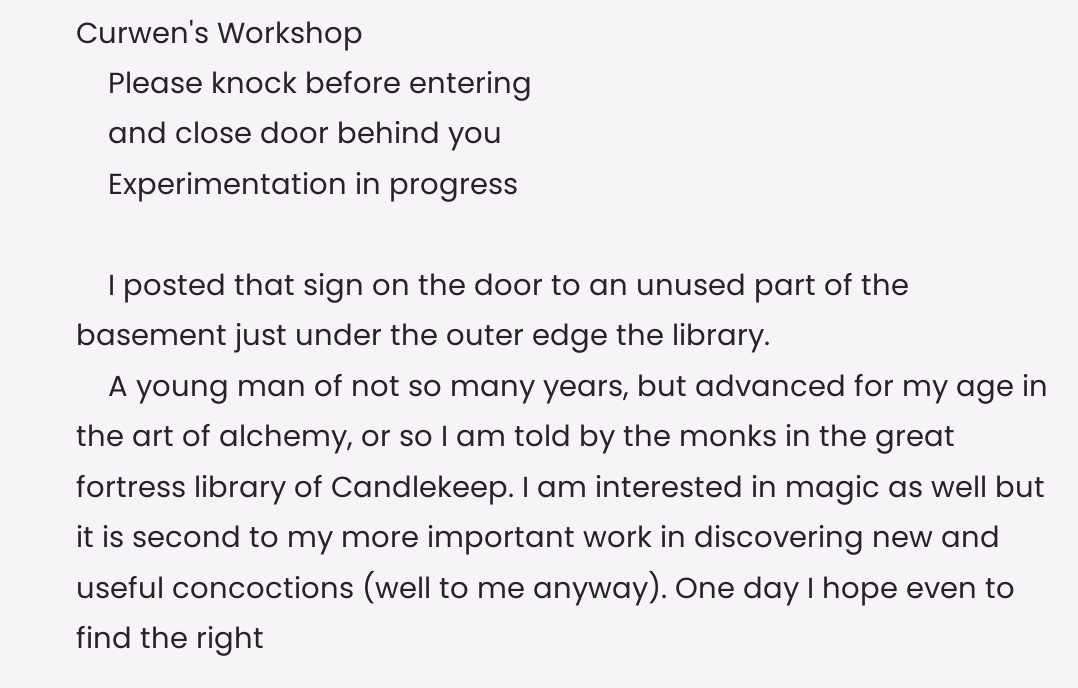Curwen's Workshop
    Please knock before entering
    and close door behind you
    Experimentation in progress

    I posted that sign on the door to an unused part of the basement just under the outer edge the library.
    A young man of not so many years, but advanced for my age in the art of alchemy, or so I am told by the monks in the great fortress library of Candlekeep. I am interested in magic as well but it is second to my more important work in discovering new and useful concoctions (well to me anyway). One day I hope even to find the right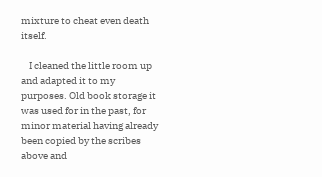mixture to cheat even death itself.

    I cleaned the little room up and adapted it to my purposes. Old book storage it was used for in the past, for minor material having already been copied by the scribes above and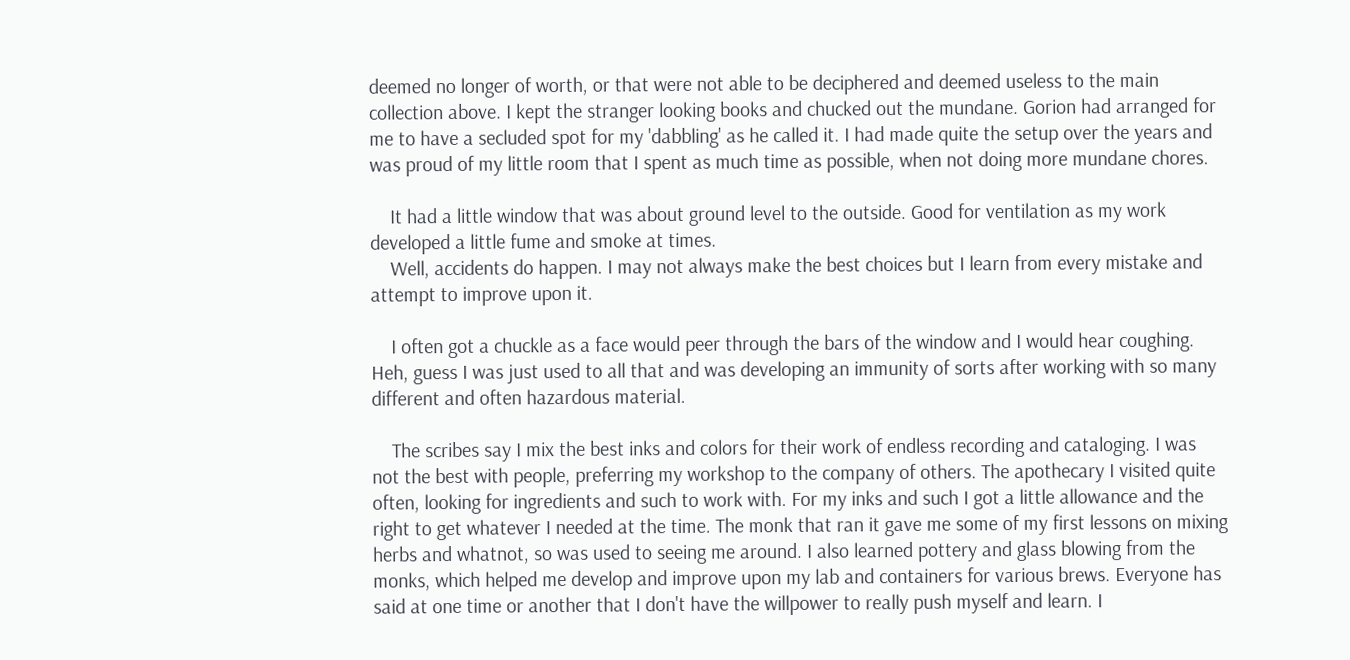deemed no longer of worth, or that were not able to be deciphered and deemed useless to the main collection above. I kept the stranger looking books and chucked out the mundane. Gorion had arranged for me to have a secluded spot for my 'dabbling' as he called it. I had made quite the setup over the years and was proud of my little room that I spent as much time as possible, when not doing more mundane chores.

    It had a little window that was about ground level to the outside. Good for ventilation as my work developed a little fume and smoke at times.
    Well, accidents do happen. I may not always make the best choices but I learn from every mistake and attempt to improve upon it.

    I often got a chuckle as a face would peer through the bars of the window and I would hear coughing. Heh, guess I was just used to all that and was developing an immunity of sorts after working with so many different and often hazardous material.

    The scribes say I mix the best inks and colors for their work of endless recording and cataloging. I was not the best with people, preferring my workshop to the company of others. The apothecary I visited quite often, looking for ingredients and such to work with. For my inks and such I got a little allowance and the right to get whatever I needed at the time. The monk that ran it gave me some of my first lessons on mixing herbs and whatnot, so was used to seeing me around. I also learned pottery and glass blowing from the monks, which helped me develop and improve upon my lab and containers for various brews. Everyone has said at one time or another that I don't have the willpower to really push myself and learn. I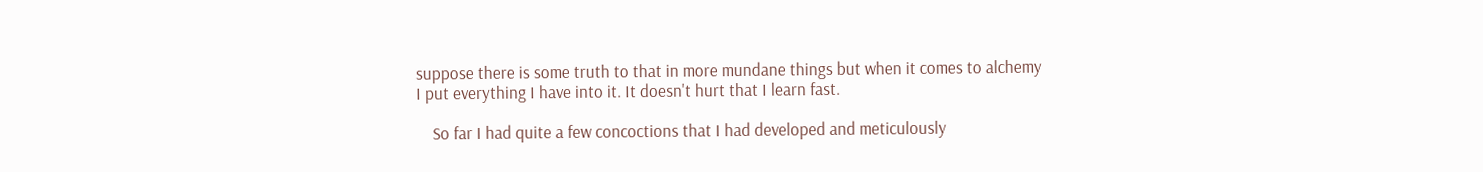suppose there is some truth to that in more mundane things but when it comes to alchemy I put everything I have into it. It doesn't hurt that I learn fast.

    So far I had quite a few concoctions that I had developed and meticulously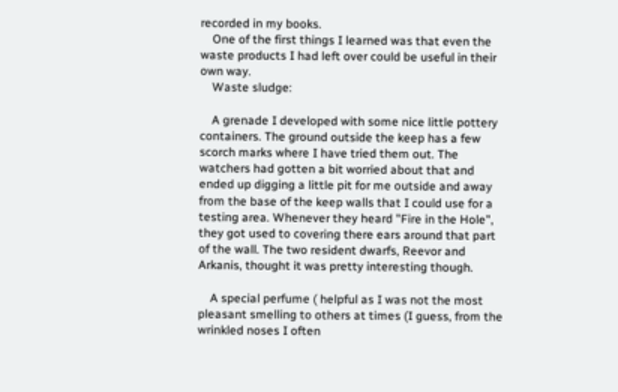recorded in my books.
    One of the first things I learned was that even the waste products I had left over could be useful in their own way.
    Waste sludge:

    A grenade I developed with some nice little pottery containers. The ground outside the keep has a few scorch marks where I have tried them out. The watchers had gotten a bit worried about that and ended up digging a little pit for me outside and away from the base of the keep walls that I could use for a testing area. Whenever they heard "Fire in the Hole", they got used to covering there ears around that part of the wall. The two resident dwarfs, Reevor and Arkanis, thought it was pretty interesting though.

    A special perfume ( helpful as I was not the most pleasant smelling to others at times (I guess, from the wrinkled noses I often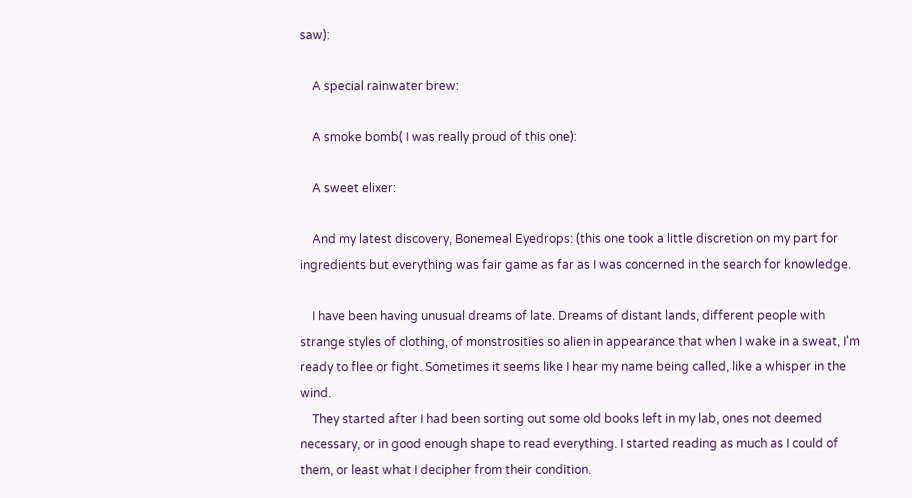saw):

    A special rainwater brew:

    A smoke bomb( I was really proud of this one):

    A sweet elixer:

    And my latest discovery, Bonemeal Eyedrops: (this one took a little discretion on my part for ingredients but everything was fair game as far as I was concerned in the search for knowledge.

    I have been having unusual dreams of late. Dreams of distant lands, different people with strange styles of clothing, of monstrosities so alien in appearance that when I wake in a sweat, I'm ready to flee or fight. Sometimes it seems like I hear my name being called, like a whisper in the wind.
    They started after I had been sorting out some old books left in my lab, ones not deemed necessary, or in good enough shape to read everything. I started reading as much as I could of them, or least what I decipher from their condition.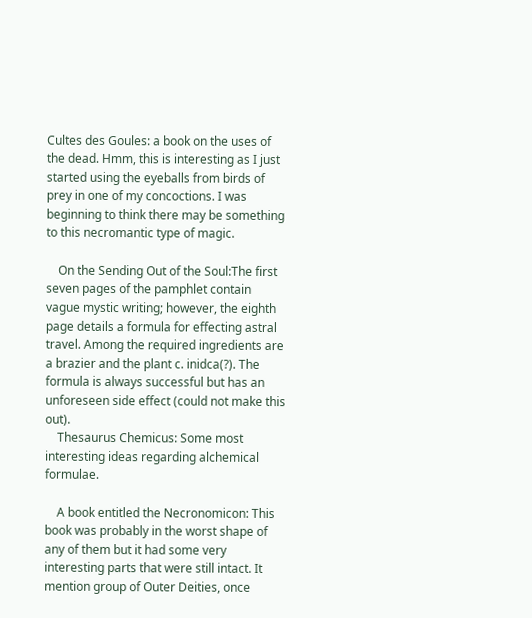Cultes des Goules: a book on the uses of the dead. Hmm, this is interesting as I just started using the eyeballs from birds of prey in one of my concoctions. I was beginning to think there may be something to this necromantic type of magic.

    On the Sending Out of the Soul:The first seven pages of the pamphlet contain vague mystic writing; however, the eighth page details a formula for effecting astral travel. Among the required ingredients are a brazier and the plant c. inidca(?). The formula is always successful but has an unforeseen side effect (could not make this out).
    Thesaurus Chemicus: Some most interesting ideas regarding alchemical formulae.

    A book entitled the Necronomicon: This book was probably in the worst shape of any of them but it had some very interesting parts that were still intact. It mention group of Outer Deities, once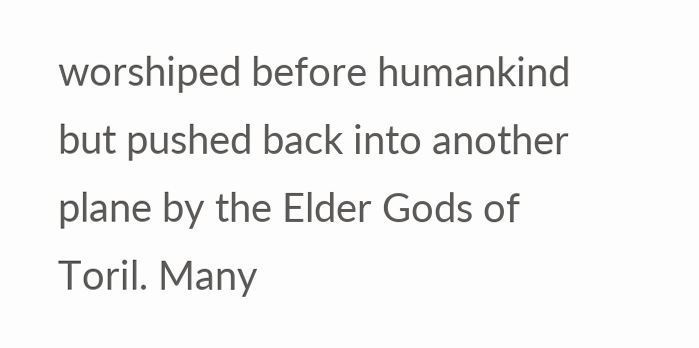worshiped before humankind but pushed back into another plane by the Elder Gods of Toril. Many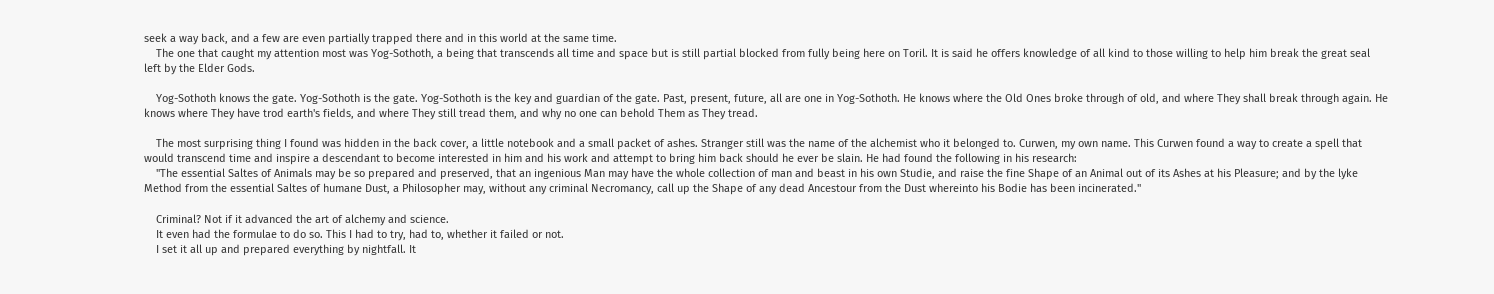seek a way back, and a few are even partially trapped there and in this world at the same time.
    The one that caught my attention most was Yog-Sothoth, a being that transcends all time and space but is still partial blocked from fully being here on Toril. It is said he offers knowledge of all kind to those willing to help him break the great seal left by the Elder Gods.

    Yog-Sothoth knows the gate. Yog-Sothoth is the gate. Yog-Sothoth is the key and guardian of the gate. Past, present, future, all are one in Yog-Sothoth. He knows where the Old Ones broke through of old, and where They shall break through again. He knows where They have trod earth's fields, and where They still tread them, and why no one can behold Them as They tread.

    The most surprising thing I found was hidden in the back cover, a little notebook and a small packet of ashes. Stranger still was the name of the alchemist who it belonged to. Curwen, my own name. This Curwen found a way to create a spell that would transcend time and inspire a descendant to become interested in him and his work and attempt to bring him back should he ever be slain. He had found the following in his research:
    "The essential Saltes of Animals may be so prepared and preserved, that an ingenious Man may have the whole collection of man and beast in his own Studie, and raise the fine Shape of an Animal out of its Ashes at his Pleasure; and by the lyke Method from the essential Saltes of humane Dust, a Philosopher may, without any criminal Necromancy, call up the Shape of any dead Ancestour from the Dust whereinto his Bodie has been incinerated."

    Criminal? Not if it advanced the art of alchemy and science.
    It even had the formulae to do so. This I had to try, had to, whether it failed or not.
    I set it all up and prepared everything by nightfall. It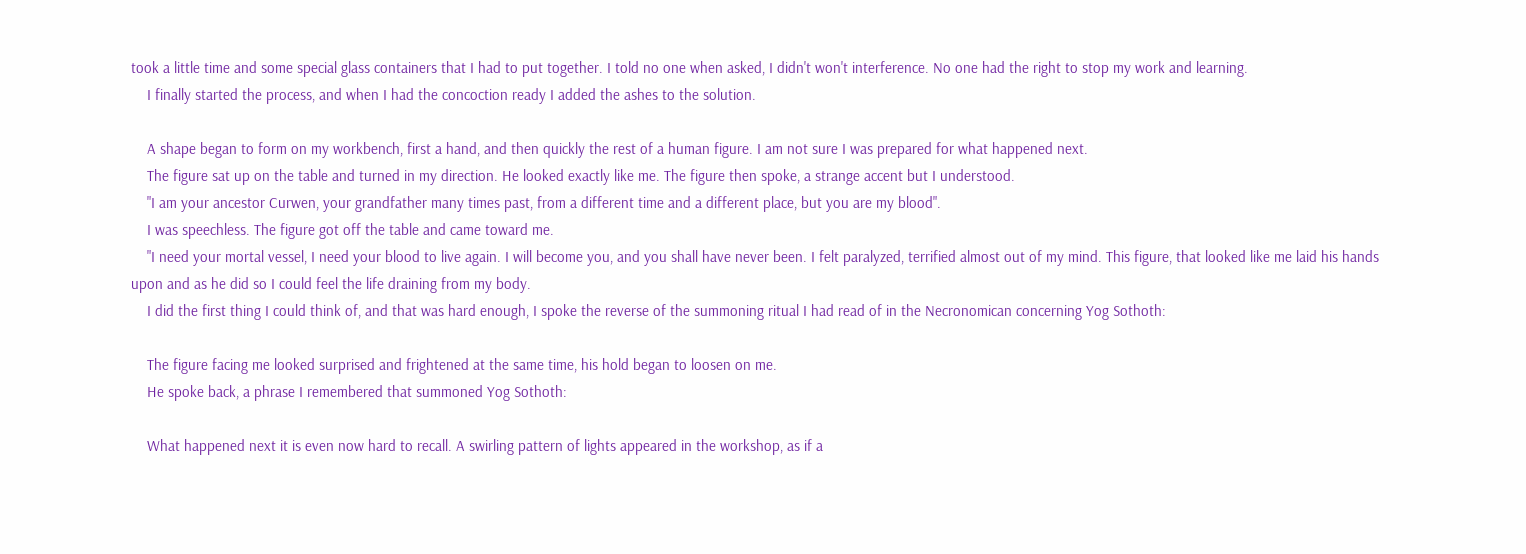took a little time and some special glass containers that I had to put together. I told no one when asked, I didn't won't interference. No one had the right to stop my work and learning.
    I finally started the process, and when I had the concoction ready I added the ashes to the solution.

    A shape began to form on my workbench, first a hand, and then quickly the rest of a human figure. I am not sure I was prepared for what happened next.
    The figure sat up on the table and turned in my direction. He looked exactly like me. The figure then spoke, a strange accent but I understood.
    "I am your ancestor Curwen, your grandfather many times past, from a different time and a different place, but you are my blood".
    I was speechless. The figure got off the table and came toward me.
    "I need your mortal vessel, I need your blood to live again. I will become you, and you shall have never been. I felt paralyzed, terrified almost out of my mind. This figure, that looked like me laid his hands upon and as he did so I could feel the life draining from my body.
    I did the first thing I could think of, and that was hard enough, I spoke the reverse of the summoning ritual I had read of in the Necronomican concerning Yog Sothoth:

    The figure facing me looked surprised and frightened at the same time, his hold began to loosen on me.
    He spoke back, a phrase I remembered that summoned Yog Sothoth:

    What happened next it is even now hard to recall. A swirling pattern of lights appeared in the workshop, as if a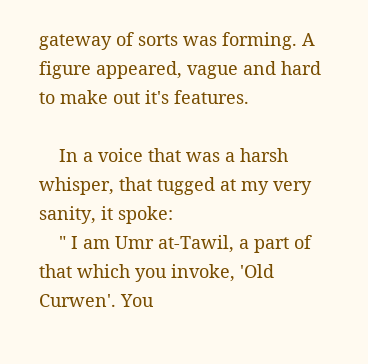gateway of sorts was forming. A figure appeared, vague and hard to make out it's features.

    In a voice that was a harsh whisper, that tugged at my very sanity, it spoke:
    " I am Umr at-Tawil, a part of that which you invoke, 'Old Curwen'. You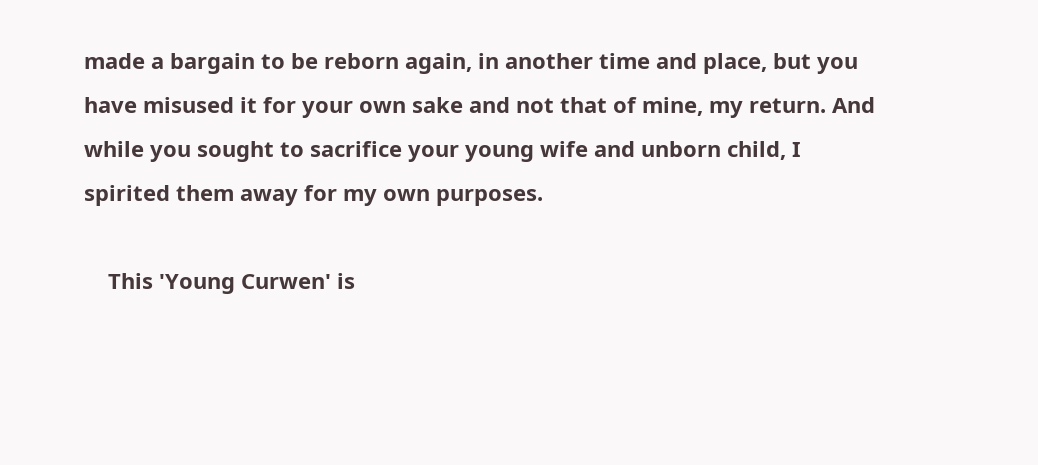made a bargain to be reborn again, in another time and place, but you have misused it for your own sake and not that of mine, my return. And while you sought to sacrifice your young wife and unborn child, I spirited them away for my own purposes.

    This 'Young Curwen' is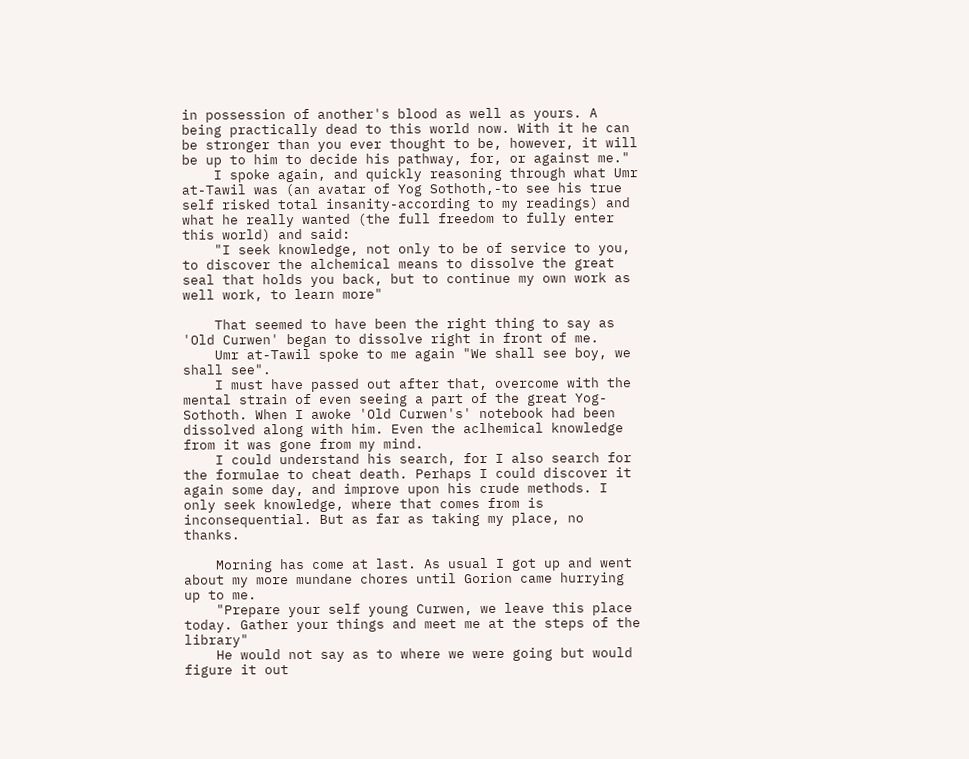in possession of another's blood as well as yours. A being practically dead to this world now. With it he can be stronger than you ever thought to be, however, it will be up to him to decide his pathway, for, or against me."
    I spoke again, and quickly reasoning through what Umr at-Tawil was (an avatar of Yog Sothoth,-to see his true self risked total insanity-according to my readings) and what he really wanted (the full freedom to fully enter this world) and said:
    "I seek knowledge, not only to be of service to you, to discover the alchemical means to dissolve the great seal that holds you back, but to continue my own work as well work, to learn more"

    That seemed to have been the right thing to say as 'Old Curwen' began to dissolve right in front of me.
    Umr at-Tawil spoke to me again "We shall see boy, we shall see".
    I must have passed out after that, overcome with the mental strain of even seeing a part of the great Yog-Sothoth. When I awoke 'Old Curwen's' notebook had been dissolved along with him. Even the aclhemical knowledge from it was gone from my mind.
    I could understand his search, for I also search for the formulae to cheat death. Perhaps I could discover it again some day, and improve upon his crude methods. I only seek knowledge, where that comes from is inconsequential. But as far as taking my place, no thanks.

    Morning has come at last. As usual I got up and went about my more mundane chores until Gorion came hurrying up to me.
    "Prepare your self young Curwen, we leave this place today. Gather your things and meet me at the steps of the library"
    He would not say as to where we were going but would figure it out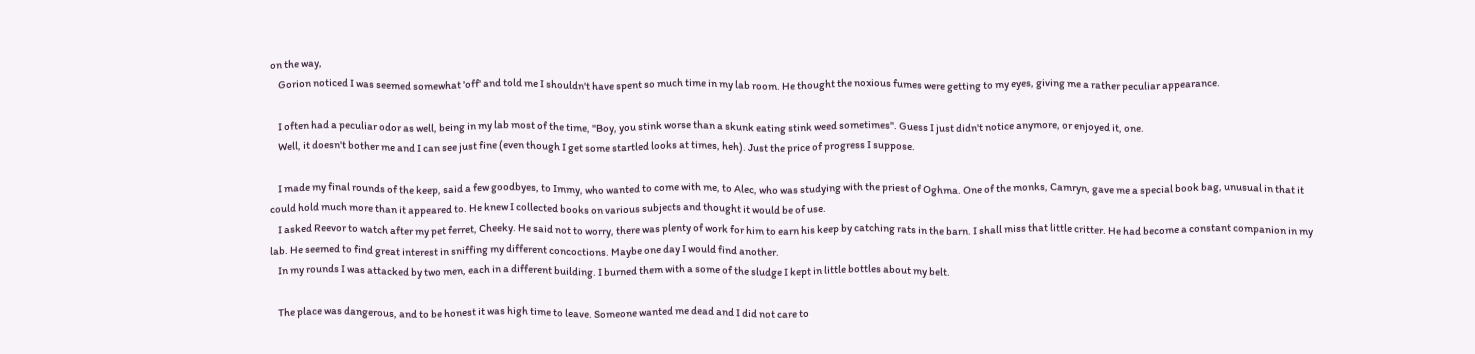on the way,
    Gorion noticed I was seemed somewhat 'off' and told me I shouldn't have spent so much time in my lab room. He thought the noxious fumes were getting to my eyes, giving me a rather peculiar appearance.

    I often had a peculiar odor as well, being in my lab most of the time, "Boy, you stink worse than a skunk eating stink weed sometimes". Guess I just didn't notice anymore, or enjoyed it, one.
    Well, it doesn't bother me and I can see just fine (even though I get some startled looks at times, heh). Just the price of progress I suppose.

    I made my final rounds of the keep, said a few goodbyes, to Immy, who wanted to come with me, to Alec, who was studying with the priest of Oghma. One of the monks, Camryn, gave me a special book bag, unusual in that it could hold much more than it appeared to. He knew I collected books on various subjects and thought it would be of use.
    I asked Reevor to watch after my pet ferret, Cheeky. He said not to worry, there was plenty of work for him to earn his keep by catching rats in the barn. I shall miss that little critter. He had become a constant companion in my lab. He seemed to find great interest in sniffing my different concoctions. Maybe one day I would find another.
    In my rounds I was attacked by two men, each in a different building. I burned them with a some of the sludge I kept in little bottles about my belt.

    The place was dangerous, and to be honest it was high time to leave. Someone wanted me dead and I did not care to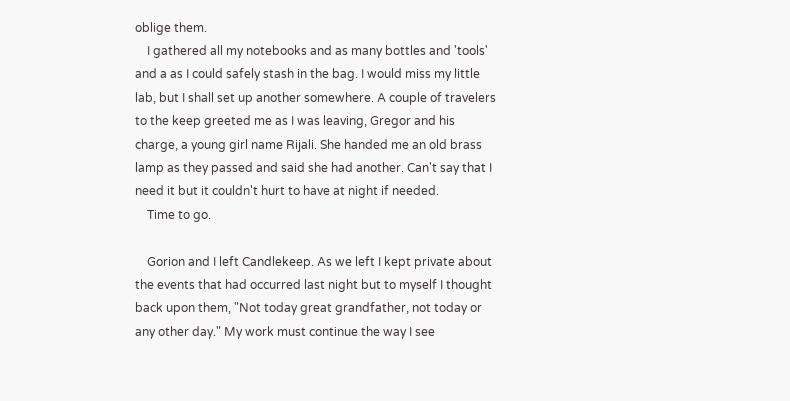oblige them.
    I gathered all my notebooks and as many bottles and 'tools' and a as I could safely stash in the bag. I would miss my little lab, but I shall set up another somewhere. A couple of travelers to the keep greeted me as I was leaving, Gregor and his charge, a young girl name Rijali. She handed me an old brass lamp as they passed and said she had another. Can't say that I need it but it couldn't hurt to have at night if needed.
    Time to go.

    Gorion and I left Candlekeep. As we left I kept private about the events that had occurred last night but to myself I thought back upon them, "Not today great grandfather, not today or any other day." My work must continue the way I see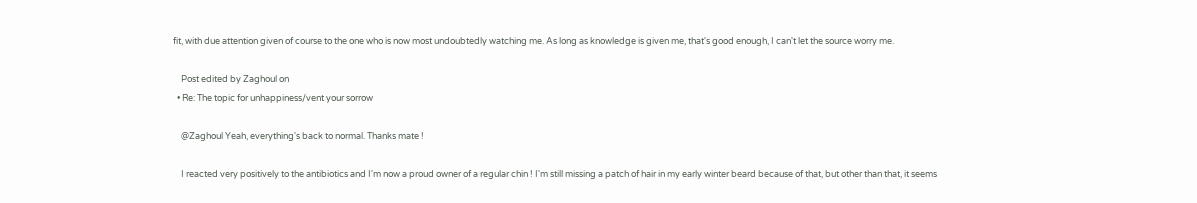fit, with due attention given of course to the one who is now most undoubtedly watching me. As long as knowledge is given me, that's good enough, I can't let the source worry me.

    Post edited by Zaghoul on
  • Re: The topic for unhappiness/vent your sorrow

    @Zaghoul Yeah, everything's back to normal. Thanks mate !

    I reacted very positively to the antibiotics and I'm now a proud owner of a regular chin ! I'm still missing a patch of hair in my early winter beard because of that, but other than that, it seems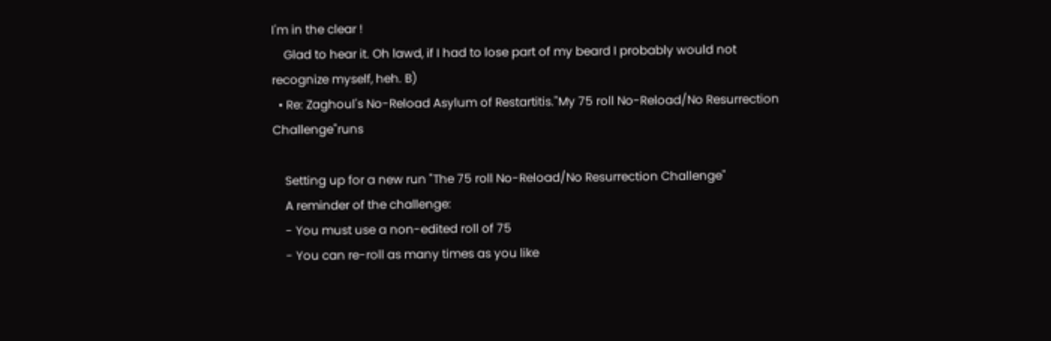I'm in the clear !
    Glad to hear it. Oh lawd, if I had to lose part of my beard I probably would not recognize myself, heh. B)
  • Re: Zaghoul's No-Reload Asylum of Restartitis."My 75 roll No-Reload/No Resurrection Challenge"runs

    Setting up for a new run "The 75 roll No-Reload/No Resurrection Challenge"
    A reminder of the challenge:
    - You must use a non-edited roll of 75
    - You can re-roll as many times as you like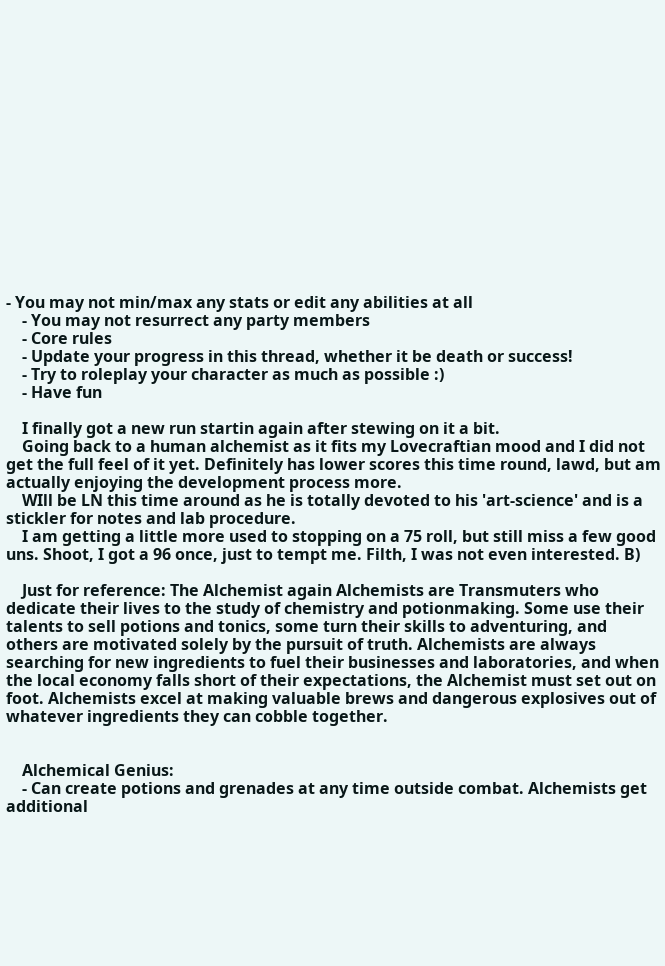- You may not min/max any stats or edit any abilities at all
    - You may not resurrect any party members
    - Core rules
    - Update your progress in this thread, whether it be death or success!
    - Try to roleplay your character as much as possible :)
    - Have fun

    I finally got a new run startin again after stewing on it a bit.
    Going back to a human alchemist as it fits my Lovecraftian mood and I did not get the full feel of it yet. Definitely has lower scores this time round, lawd, but am actually enjoying the development process more.
    WIll be LN this time around as he is totally devoted to his 'art-science' and is a stickler for notes and lab procedure.
    I am getting a little more used to stopping on a 75 roll, but still miss a few good uns. Shoot, I got a 96 once, just to tempt me. Filth, I was not even interested. B)

    Just for reference: The Alchemist again Alchemists are Transmuters who dedicate their lives to the study of chemistry and potionmaking. Some use their talents to sell potions and tonics, some turn their skills to adventuring, and others are motivated solely by the pursuit of truth. Alchemists are always searching for new ingredients to fuel their businesses and laboratories, and when the local economy falls short of their expectations, the Alchemist must set out on foot. Alchemists excel at making valuable brews and dangerous explosives out of whatever ingredients they can cobble together.


    Alchemical Genius:
    - Can create potions and grenades at any time outside combat. Alchemists get additional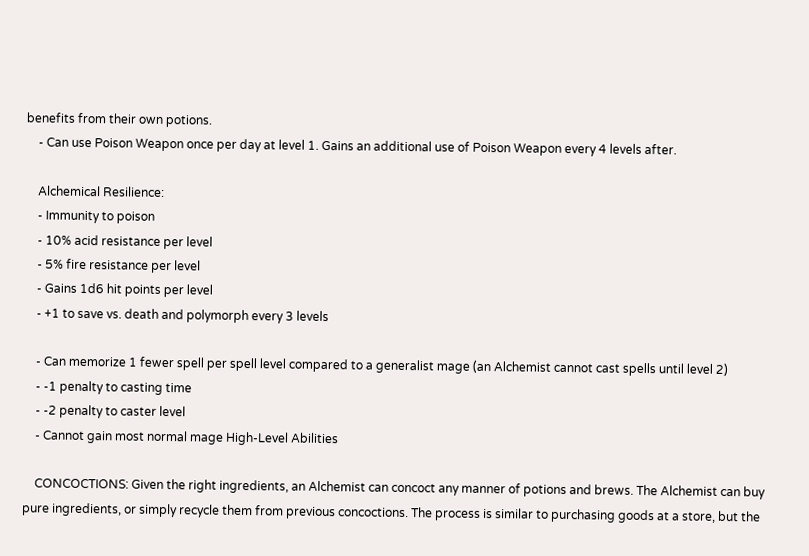benefits from their own potions.
    - Can use Poison Weapon once per day at level 1. Gains an additional use of Poison Weapon every 4 levels after.

    Alchemical Resilience:
    - Immunity to poison
    - 10% acid resistance per level
    - 5% fire resistance per level
    - Gains 1d6 hit points per level
    - +1 to save vs. death and polymorph every 3 levels

    - Can memorize 1 fewer spell per spell level compared to a generalist mage (an Alchemist cannot cast spells until level 2)
    - -1 penalty to casting time
    - -2 penalty to caster level
    - Cannot gain most normal mage High-Level Abilities

    CONCOCTIONS: Given the right ingredients, an Alchemist can concoct any manner of potions and brews. The Alchemist can buy pure ingredients, or simply recycle them from previous concoctions. The process is similar to purchasing goods at a store, but the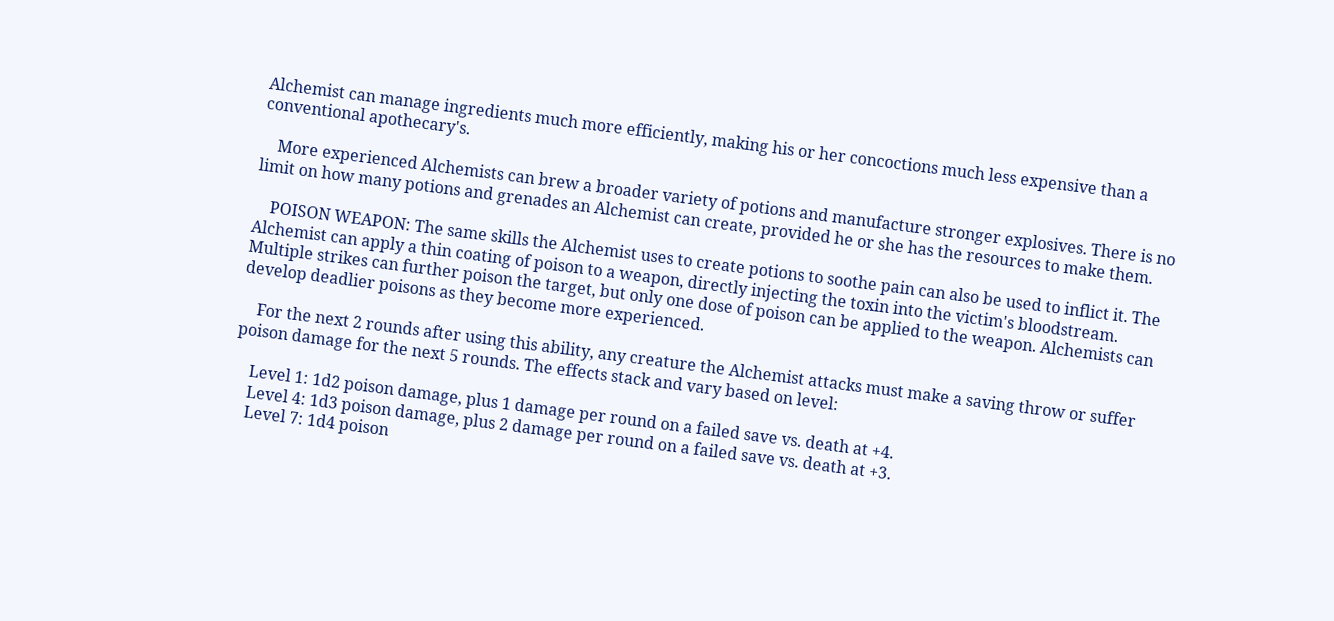Alchemist can manage ingredients much more efficiently, making his or her concoctions much less expensive than a conventional apothecary's.

    More experienced Alchemists can brew a broader variety of potions and manufacture stronger explosives. There is no limit on how many potions and grenades an Alchemist can create, provided he or she has the resources to make them.

    POISON WEAPON: The same skills the Alchemist uses to create potions to soothe pain can also be used to inflict it. The Alchemist can apply a thin coating of poison to a weapon, directly injecting the toxin into the victim's bloodstream. Multiple strikes can further poison the target, but only one dose of poison can be applied to the weapon. Alchemists can develop deadlier poisons as they become more experienced.

    For the next 2 rounds after using this ability, any creature the Alchemist attacks must make a saving throw or suffer poison damage for the next 5 rounds. The effects stack and vary based on level:

    Level 1: 1d2 poison damage, plus 1 damage per round on a failed save vs. death at +4.
    Level 4: 1d3 poison damage, plus 2 damage per round on a failed save vs. death at +3.
    Level 7: 1d4 poison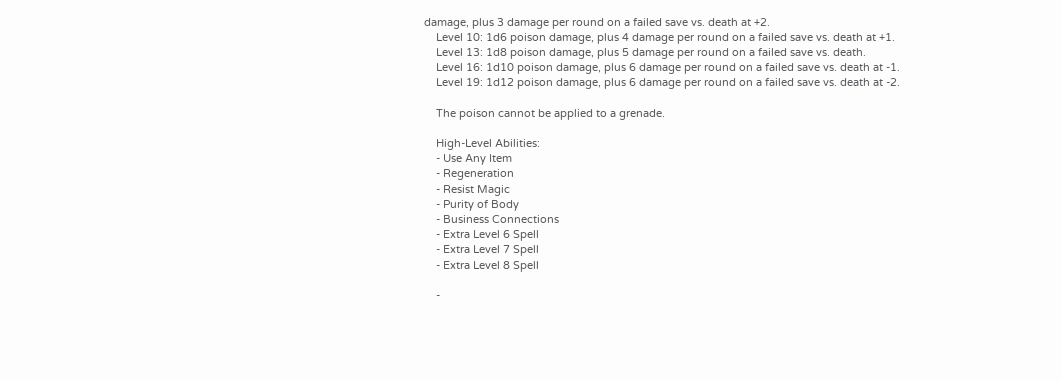damage, plus 3 damage per round on a failed save vs. death at +2.
    Level 10: 1d6 poison damage, plus 4 damage per round on a failed save vs. death at +1.
    Level 13: 1d8 poison damage, plus 5 damage per round on a failed save vs. death.
    Level 16: 1d10 poison damage, plus 6 damage per round on a failed save vs. death at -1.
    Level 19: 1d12 poison damage, plus 6 damage per round on a failed save vs. death at -2.

    The poison cannot be applied to a grenade.

    High-Level Abilities:
    - Use Any Item
    - Regeneration
    - Resist Magic
    - Purity of Body
    - Business Connections
    - Extra Level 6 Spell
    - Extra Level 7 Spell
    - Extra Level 8 Spell

    -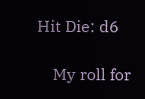Hit Die: d6

    My roll for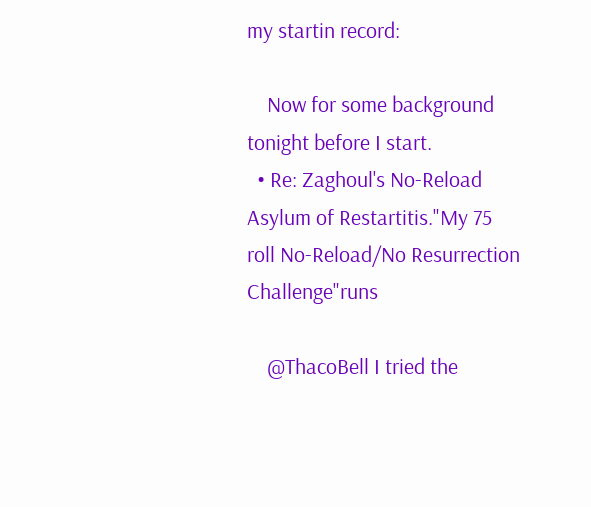my startin record:

    Now for some background tonight before I start.
  • Re: Zaghoul's No-Reload Asylum of Restartitis."My 75 roll No-Reload/No Resurrection Challenge"runs

    @ThacoBell I tried the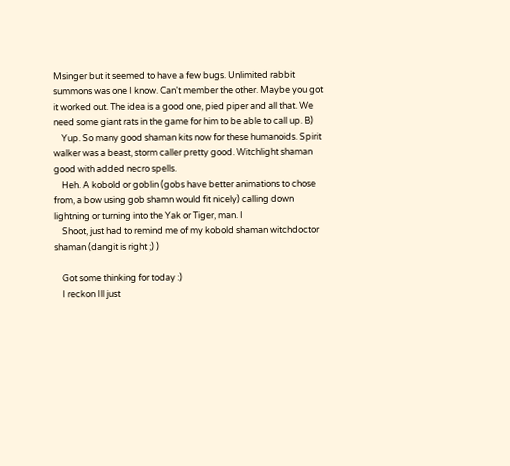Msinger but it seemed to have a few bugs. Unlimited rabbit summons was one I know. Can't member the other. Maybe you got it worked out. The idea is a good one, pied piper and all that. We need some giant rats in the game for him to be able to call up. B)
    Yup. So many good shaman kits now for these humanoids. Spirit walker was a beast, storm caller pretty good. Witchlight shaman good with added necro spells.
    Heh. A kobold or goblin (gobs have better animations to chose from, a bow using gob shamn would fit nicely) calling down lightning or turning into the Yak or Tiger, man. I
    Shoot, just had to remind me of my kobold shaman witchdoctor shaman (dangit is right ;) )

    Got some thinking for today :)
    I reckon Ill just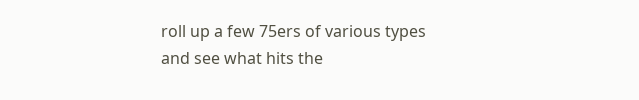roll up a few 75ers of various types and see what hits the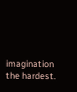imagination the hardest.